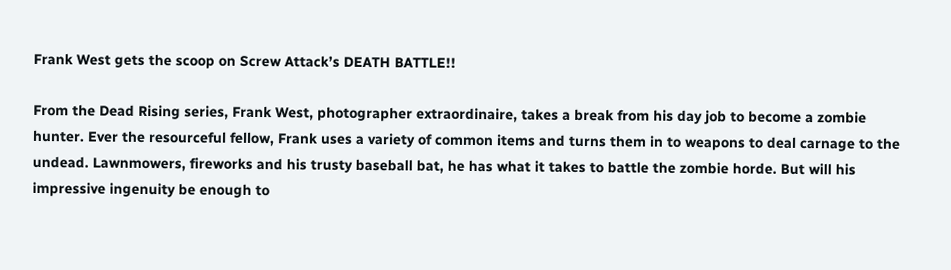Frank West gets the scoop on Screw Attack’s DEATH BATTLE!!

From the Dead Rising series, Frank West, photographer extraordinaire, takes a break from his day job to become a zombie hunter. Ever the resourceful fellow, Frank uses a variety of common items and turns them in to weapons to deal carnage to the undead. Lawnmowers, fireworks and his trusty baseball bat, he has what it takes to battle the zombie horde. But will his impressive ingenuity be enough to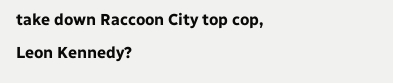take down Raccoon City top cop, Leon Kennedy?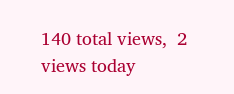140 total views,  2 views today